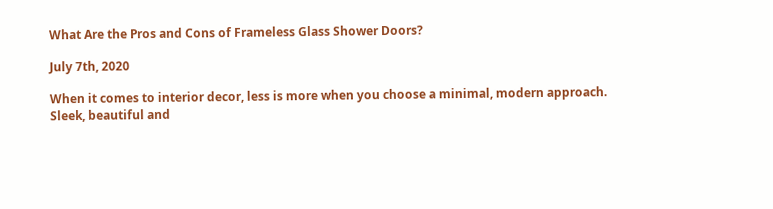What Are the Pros and Cons of Frameless Glass Shower Doors?

July 7th, 2020

When it comes to interior decor, less is more when you choose a minimal, modern approach.
Sleek, beautiful and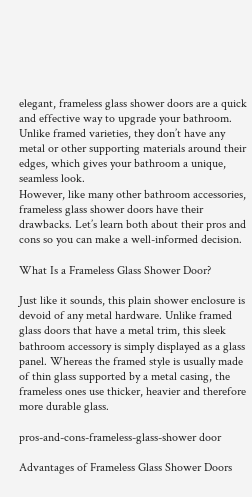elegant, frameless glass shower doors are a quick and effective way to upgrade your bathroom. Unlike framed varieties, they don’t have any metal or other supporting materials around their edges, which gives your bathroom a unique, seamless look.
However, like many other bathroom accessories, frameless glass shower doors have their drawbacks. Let’s learn both about their pros and cons so you can make a well-informed decision.

What Is a Frameless Glass Shower Door?

Just like it sounds, this plain shower enclosure is devoid of any metal hardware. Unlike framed glass doors that have a metal trim, this sleek bathroom accessory is simply displayed as a glass panel. Whereas the framed style is usually made of thin glass supported by a metal casing, the frameless ones use thicker, heavier and therefore more durable glass.

pros-and-cons-frameless-glass-shower door

Advantages of Frameless Glass Shower Doors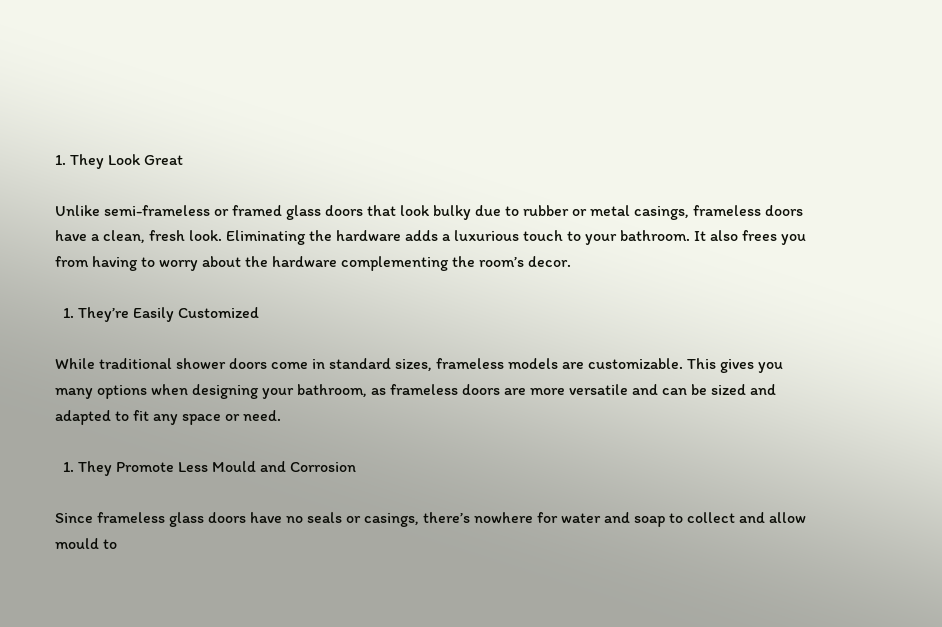1. They Look Great

Unlike semi-frameless or framed glass doors that look bulky due to rubber or metal casings, frameless doors have a clean, fresh look. Eliminating the hardware adds a luxurious touch to your bathroom. It also frees you from having to worry about the hardware complementing the room’s decor.

  1. They’re Easily Customized

While traditional shower doors come in standard sizes, frameless models are customizable. This gives you many options when designing your bathroom, as frameless doors are more versatile and can be sized and adapted to fit any space or need.

  1. They Promote Less Mould and Corrosion

Since frameless glass doors have no seals or casings, there’s nowhere for water and soap to collect and allow mould to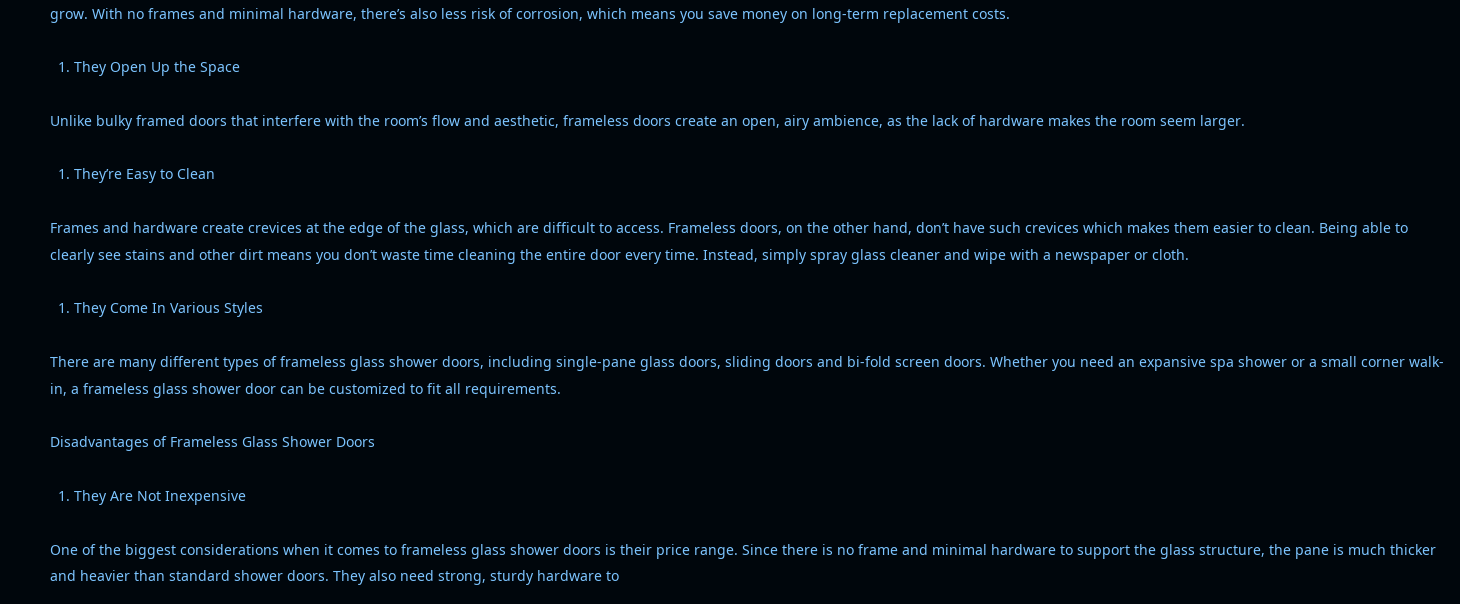grow. With no frames and minimal hardware, there’s also less risk of corrosion, which means you save money on long-term replacement costs.

  1. They Open Up the Space

Unlike bulky framed doors that interfere with the room’s flow and aesthetic, frameless doors create an open, airy ambience, as the lack of hardware makes the room seem larger.

  1. They’re Easy to Clean

Frames and hardware create crevices at the edge of the glass, which are difficult to access. Frameless doors, on the other hand, don’t have such crevices which makes them easier to clean. Being able to clearly see stains and other dirt means you don’t waste time cleaning the entire door every time. Instead, simply spray glass cleaner and wipe with a newspaper or cloth.

  1. They Come In Various Styles

There are many different types of frameless glass shower doors, including single-pane glass doors, sliding doors and bi-fold screen doors. Whether you need an expansive spa shower or a small corner walk-in, a frameless glass shower door can be customized to fit all requirements.

Disadvantages of Frameless Glass Shower Doors

  1. They Are Not Inexpensive

One of the biggest considerations when it comes to frameless glass shower doors is their price range. Since there is no frame and minimal hardware to support the glass structure, the pane is much thicker and heavier than standard shower doors. They also need strong, sturdy hardware to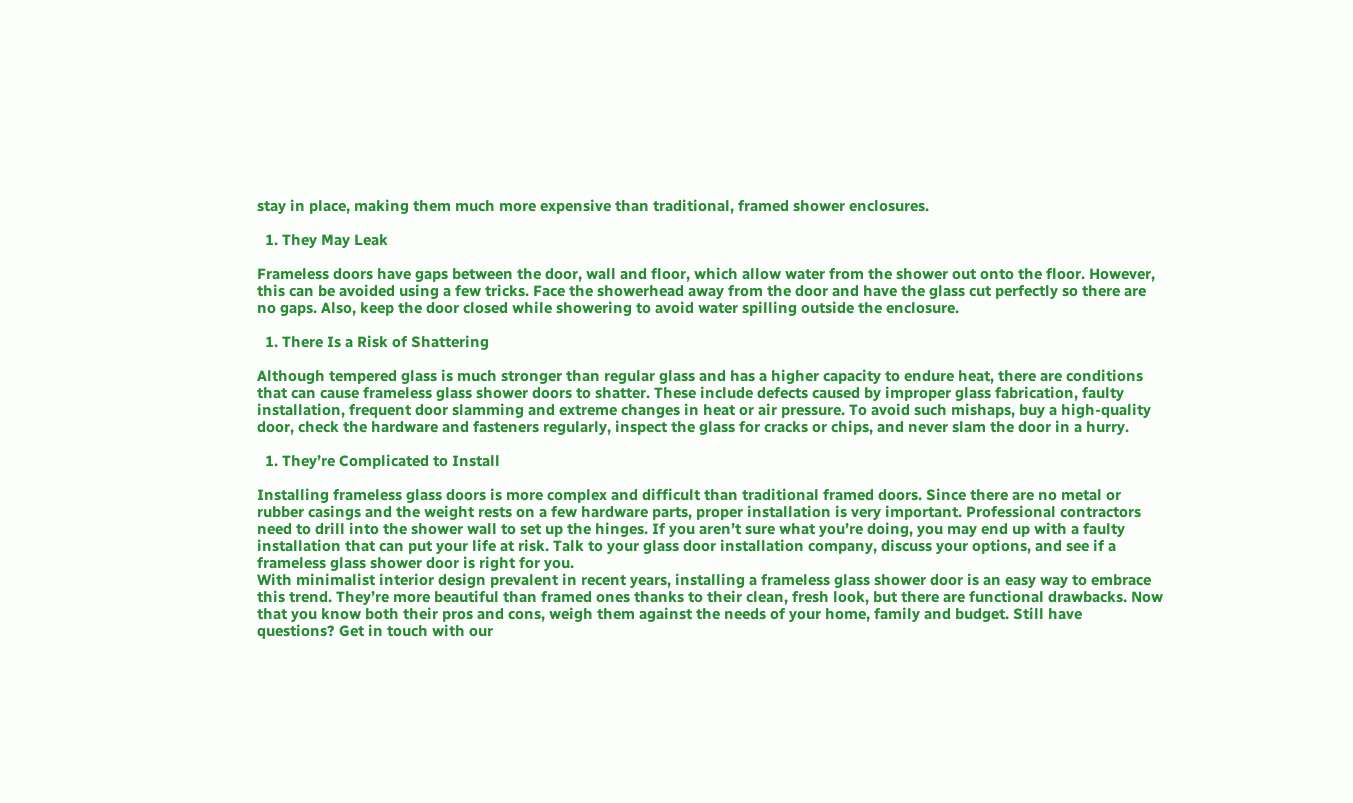stay in place, making them much more expensive than traditional, framed shower enclosures.

  1. They May Leak

Frameless doors have gaps between the door, wall and floor, which allow water from the shower out onto the floor. However, this can be avoided using a few tricks. Face the showerhead away from the door and have the glass cut perfectly so there are no gaps. Also, keep the door closed while showering to avoid water spilling outside the enclosure.

  1. There Is a Risk of Shattering

Although tempered glass is much stronger than regular glass and has a higher capacity to endure heat, there are conditions that can cause frameless glass shower doors to shatter. These include defects caused by improper glass fabrication, faulty installation, frequent door slamming and extreme changes in heat or air pressure. To avoid such mishaps, buy a high-quality door, check the hardware and fasteners regularly, inspect the glass for cracks or chips, and never slam the door in a hurry.

  1. They’re Complicated to Install

Installing frameless glass doors is more complex and difficult than traditional framed doors. Since there are no metal or rubber casings and the weight rests on a few hardware parts, proper installation is very important. Professional contractors need to drill into the shower wall to set up the hinges. If you aren’t sure what you’re doing, you may end up with a faulty installation that can put your life at risk. Talk to your glass door installation company, discuss your options, and see if a frameless glass shower door is right for you.
With minimalist interior design prevalent in recent years, installing a frameless glass shower door is an easy way to embrace this trend. They’re more beautiful than framed ones thanks to their clean, fresh look, but there are functional drawbacks. Now that you know both their pros and cons, weigh them against the needs of your home, family and budget. Still have questions? Get in touch with our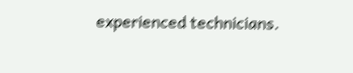experienced technicians.